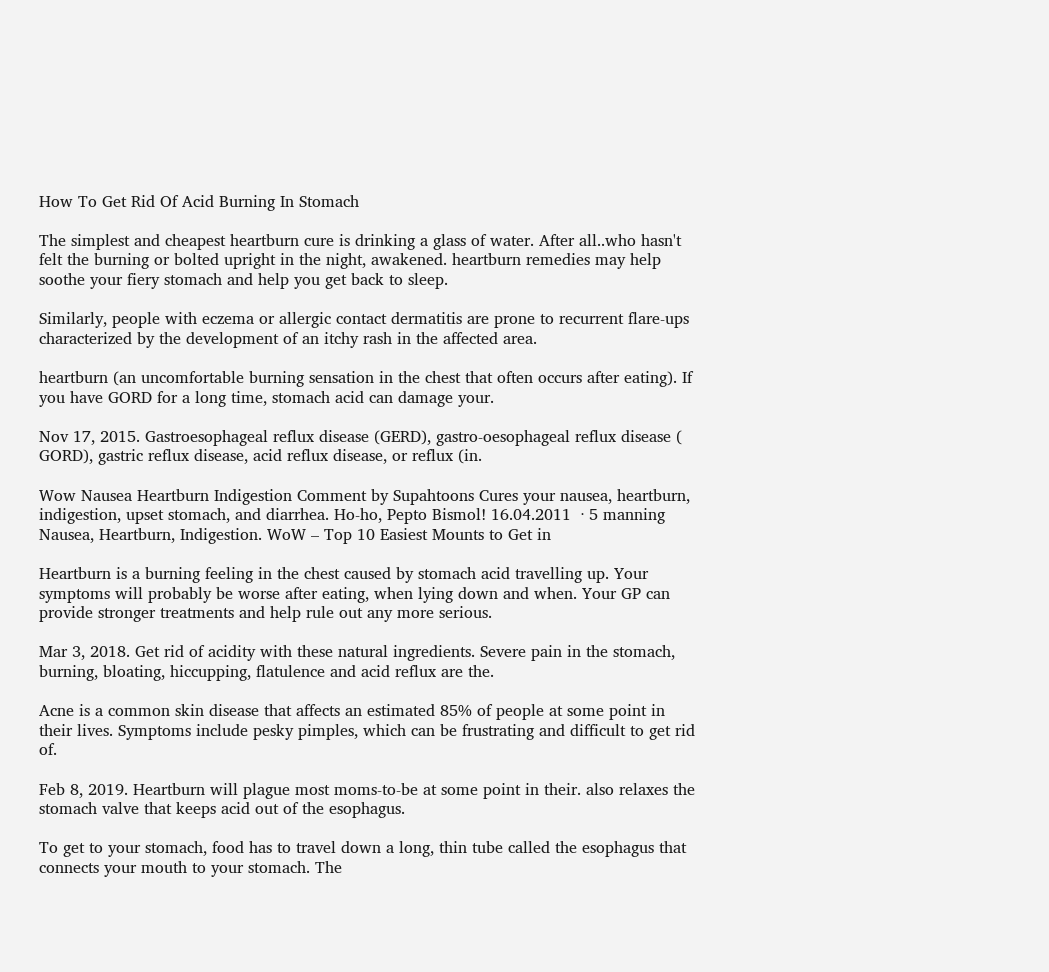How To Get Rid Of Acid Burning In Stomach

The simplest and cheapest heartburn cure is drinking a glass of water. After all..who hasn't felt the burning or bolted upright in the night, awakened. heartburn remedies may help soothe your fiery stomach and help you get back to sleep.

Similarly, people with eczema or allergic contact dermatitis are prone to recurrent flare-ups characterized by the development of an itchy rash in the affected area.

heartburn (an uncomfortable burning sensation in the chest that often occurs after eating). If you have GORD for a long time, stomach acid can damage your.

Nov 17, 2015. Gastroesophageal reflux disease (GERD), gastro-oesophageal reflux disease ( GORD), gastric reflux disease, acid reflux disease, or reflux (in.

Wow Nausea Heartburn Indigestion Comment by Supahtoons Cures your nausea, heartburn, indigestion, upset stomach, and diarrhea. Ho-ho, Pepto Bismol! 16.04.2011  · 5 manning Nausea, Heartburn, Indigestion. WoW – Top 10 Easiest Mounts to Get in

Heartburn is a burning feeling in the chest caused by stomach acid travelling up. Your symptoms will probably be worse after eating, when lying down and when. Your GP can provide stronger treatments and help rule out any more serious.

Mar 3, 2018. Get rid of acidity with these natural ingredients. Severe pain in the stomach, burning, bloating, hiccupping, flatulence and acid reflux are the.

Acne is a common skin disease that affects an estimated 85% of people at some point in their lives. Symptoms include pesky pimples, which can be frustrating and difficult to get rid of.

Feb 8, 2019. Heartburn will plague most moms-to-be at some point in their. also relaxes the stomach valve that keeps acid out of the esophagus.

To get to your stomach, food has to travel down a long, thin tube called the esophagus that connects your mouth to your stomach. The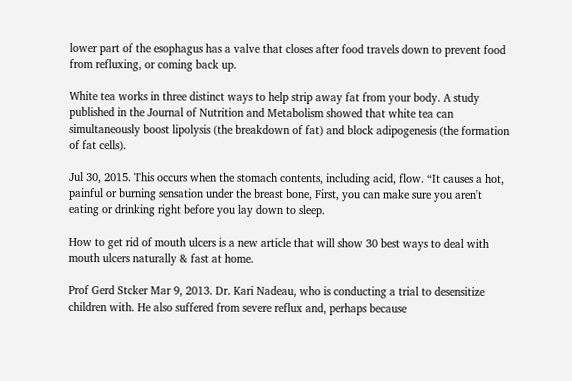lower part of the esophagus has a valve that closes after food travels down to prevent food from refluxing, or coming back up.

White tea works in three distinct ways to help strip away fat from your body. A study published in the Journal of Nutrition and Metabolism showed that white tea can simultaneously boost lipolysis (the breakdown of fat) and block adipogenesis (the formation of fat cells).

Jul 30, 2015. This occurs when the stomach contents, including acid, flow. “It causes a hot, painful or burning sensation under the breast bone, First, you can make sure you aren't eating or drinking right before you lay down to sleep.

How to get rid of mouth ulcers is a new article that will show 30 best ways to deal with mouth ulcers naturally & fast at home.

Prof Gerd Stcker Mar 9, 2013. Dr. Kari Nadeau, who is conducting a trial to desensitize children with. He also suffered from severe reflux and, perhaps because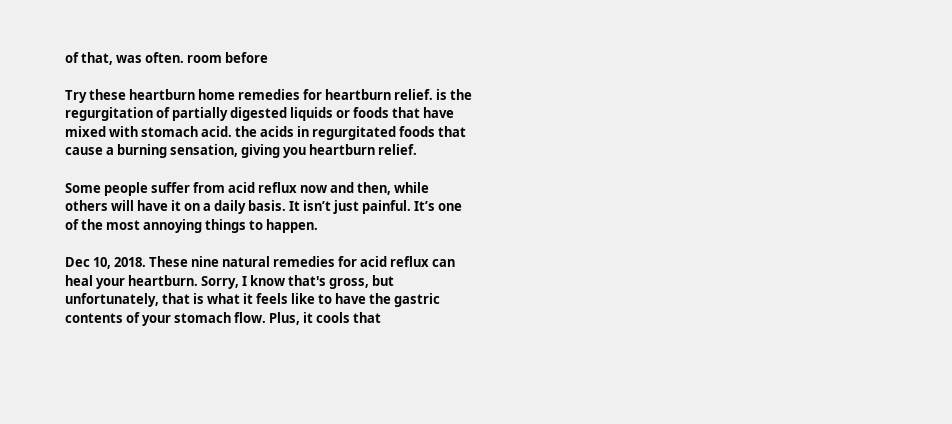of that, was often. room before

Try these heartburn home remedies for heartburn relief. is the regurgitation of partially digested liquids or foods that have mixed with stomach acid. the acids in regurgitated foods that cause a burning sensation, giving you heartburn relief.

Some people suffer from acid reflux now and then, while others will have it on a daily basis. It isn’t just painful. It’s one of the most annoying things to happen.

Dec 10, 2018. These nine natural remedies for acid reflux can heal your heartburn. Sorry, I know that's gross, but unfortunately, that is what it feels like to have the gastric contents of your stomach flow. Plus, it cools that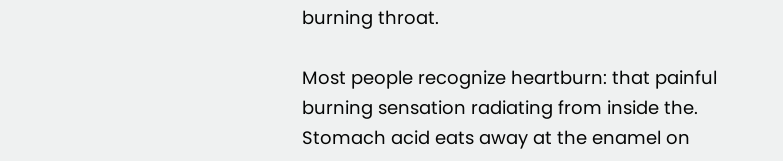burning throat.

Most people recognize heartburn: that painful burning sensation radiating from inside the. Stomach acid eats away at the enamel on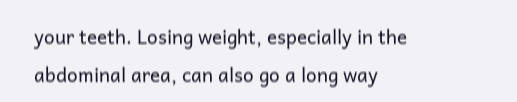your teeth. Losing weight, especially in the abdominal area, can also go a long way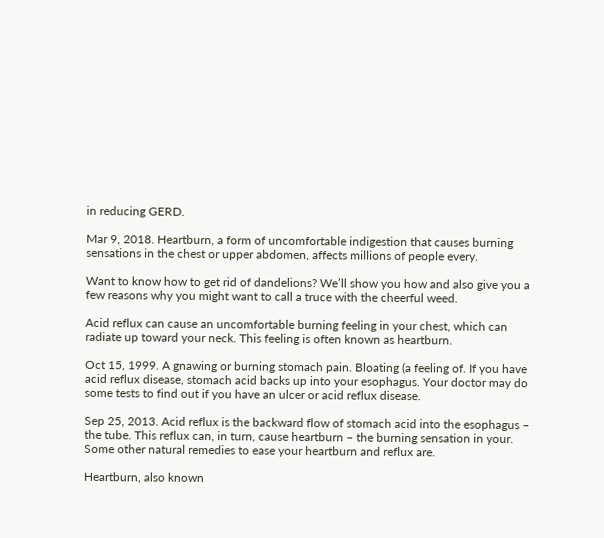in reducing GERD.

Mar 9, 2018. Heartburn, a form of uncomfortable indigestion that causes burning sensations in the chest or upper abdomen, affects millions of people every.

Want to know how to get rid of dandelions? We’ll show you how and also give you a few reasons why you might want to call a truce with the cheerful weed.

Acid reflux can cause an uncomfortable burning feeling in your chest, which can radiate up toward your neck. This feeling is often known as heartburn.

Oct 15, 1999. A gnawing or burning stomach pain. Bloating (a feeling of. If you have acid reflux disease, stomach acid backs up into your esophagus. Your doctor may do some tests to find out if you have an ulcer or acid reflux disease.

Sep 25, 2013. Acid reflux is the backward flow of stomach acid into the esophagus – the tube. This reflux can, in turn, cause heartburn – the burning sensation in your. Some other natural remedies to ease your heartburn and reflux are.

Heartburn, also known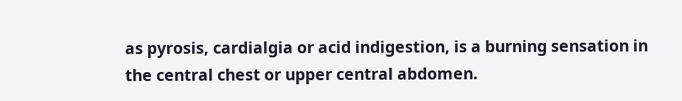as pyrosis, cardialgia or acid indigestion, is a burning sensation in the central chest or upper central abdomen.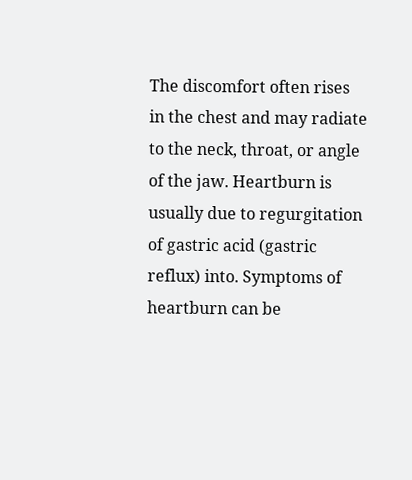The discomfort often rises in the chest and may radiate to the neck, throat, or angle of the jaw. Heartburn is usually due to regurgitation of gastric acid (gastric reflux) into. Symptoms of heartburn can be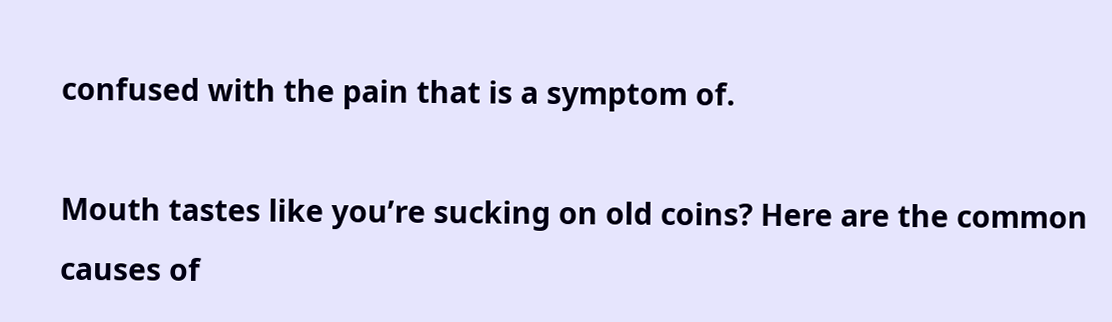confused with the pain that is a symptom of.

Mouth tastes like you’re sucking on old coins? Here are the common causes of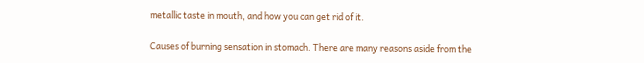metallic taste in mouth, and how you can get rid of it.

Causes of burning sensation in stomach. There are many reasons aside from the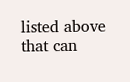listed above that can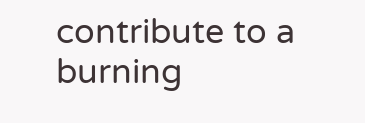contribute to a burning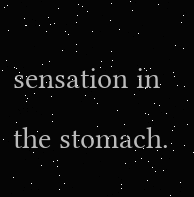sensation in the stomach.